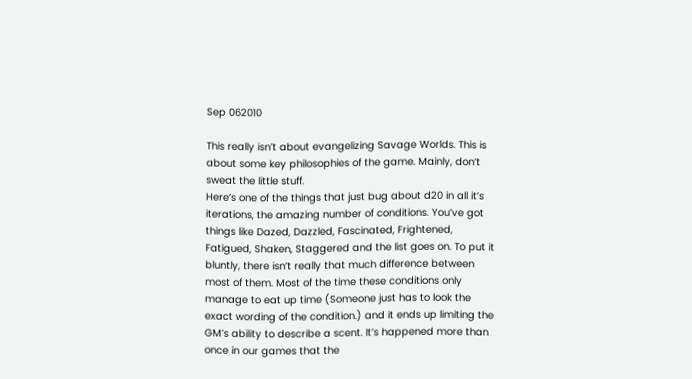Sep 062010

This really isn’t about evangelizing Savage Worlds. This is about some key philosophies of the game. Mainly, don’t sweat the little stuff.
Here’s one of the things that just bug about d20 in all it’s iterations, the amazing number of conditions. You’ve got things like Dazed, Dazzled, Fascinated, Frightened, Fatigued, Shaken, Staggered and the list goes on. To put it bluntly, there isn’t really that much difference between most of them. Most of the time these conditions only manage to eat up time (Someone just has to look the exact wording of the condition.) and it ends up limiting the GM’s ability to describe a scent. It’s happened more than once in our games that the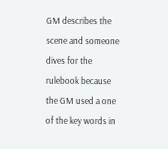GM describes the scene and someone dives for the rulebook because the GM used a one of the key words in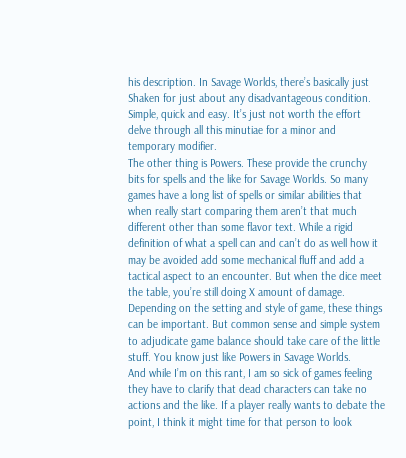his description. In Savage Worlds, there’s basically just Shaken for just about any disadvantageous condition. Simple, quick and easy. It’s just not worth the effort delve through all this minutiae for a minor and temporary modifier.
The other thing is Powers. These provide the crunchy bits for spells and the like for Savage Worlds. So many games have a long list of spells or similar abilities that when really start comparing them aren’t that much different other than some flavor text. While a rigid definition of what a spell can and can’t do as well how it may be avoided add some mechanical fluff and add a tactical aspect to an encounter. But when the dice meet the table, you’re still doing X amount of damage. Depending on the setting and style of game, these things can be important. But common sense and simple system to adjudicate game balance should take care of the little stuff. You know just like Powers in Savage Worlds.
And while I’m on this rant, I am so sick of games feeling they have to clarify that dead characters can take no actions and the like. If a player really wants to debate the point, I think it might time for that person to look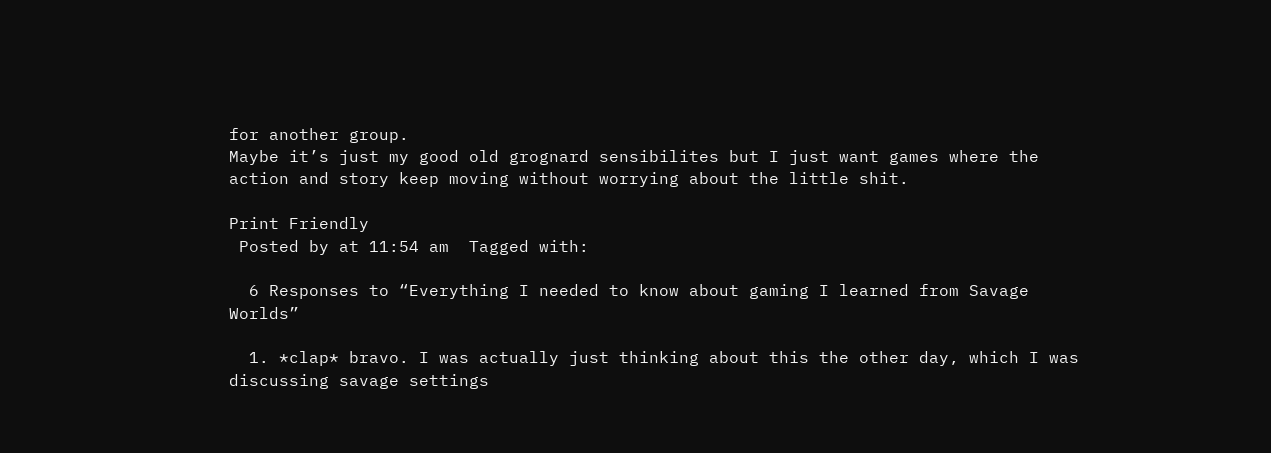for another group.
Maybe it’s just my good old grognard sensibilites but I just want games where the action and story keep moving without worrying about the little shit.

Print Friendly
 Posted by at 11:54 am  Tagged with:

  6 Responses to “Everything I needed to know about gaming I learned from Savage Worlds”

  1. *clap* bravo. I was actually just thinking about this the other day, which I was discussing savage settings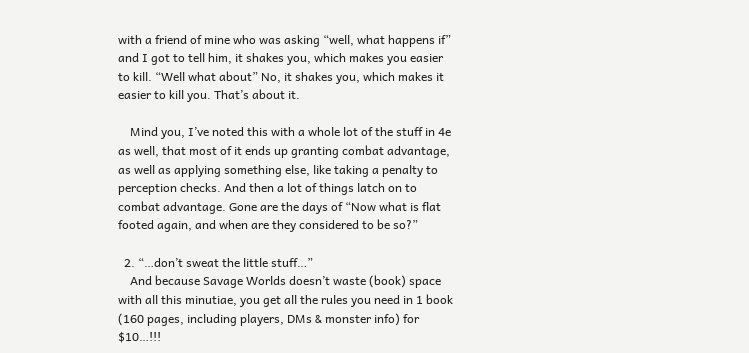with a friend of mine who was asking “well, what happens if” and I got to tell him, it shakes you, which makes you easier to kill. “Well what about” No, it shakes you, which makes it easier to kill you. That’s about it.

    Mind you, I’ve noted this with a whole lot of the stuff in 4e as well, that most of it ends up granting combat advantage, as well as applying something else, like taking a penalty to perception checks. And then a lot of things latch on to combat advantage. Gone are the days of “Now what is flat footed again, and when are they considered to be so?”

  2. “…don’t sweat the little stuff…”
    And because Savage Worlds doesn’t waste (book) space with all this minutiae, you get all the rules you need in 1 book (160 pages, including players, DMs & monster info) for $10…!!!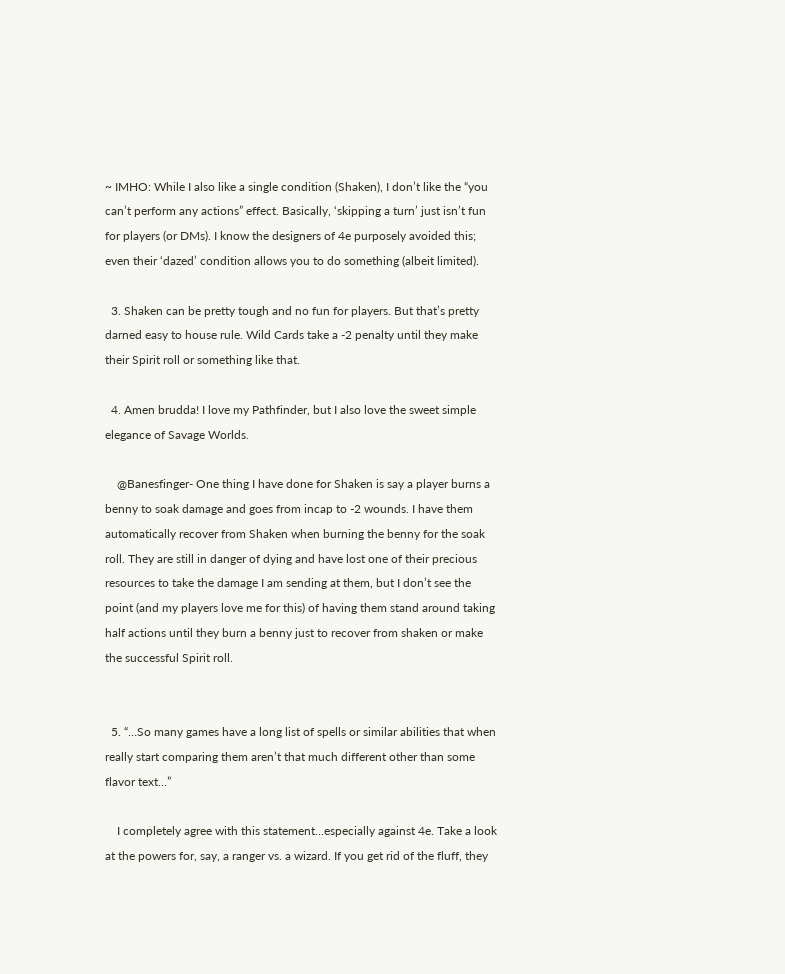~ IMHO: While I also like a single condition (Shaken), I don’t like the “you can’t perform any actions” effect. Basically, ‘skipping a turn’ just isn’t fun for players (or DMs). I know the designers of 4e purposely avoided this; even their ‘dazed’ condition allows you to do something (albeit limited).

  3. Shaken can be pretty tough and no fun for players. But that’s pretty darned easy to house rule. Wild Cards take a -2 penalty until they make their Spirit roll or something like that.

  4. Amen brudda! I love my Pathfinder, but I also love the sweet simple elegance of Savage Worlds.

    @Banesfinger- One thing I have done for Shaken is say a player burns a benny to soak damage and goes from incap to -2 wounds. I have them automatically recover from Shaken when burning the benny for the soak roll. They are still in danger of dying and have lost one of their precious resources to take the damage I am sending at them, but I don’t see the point (and my players love me for this) of having them stand around taking half actions until they burn a benny just to recover from shaken or make the successful Spirit roll.


  5. “…So many games have a long list of spells or similar abilities that when really start comparing them aren’t that much different other than some flavor text…”

    I completely agree with this statement…especially against 4e. Take a look at the powers for, say, a ranger vs. a wizard. If you get rid of the fluff, they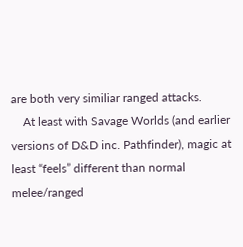are both very similiar ranged attacks.
    At least with Savage Worlds (and earlier versions of D&D inc. Pathfinder), magic at least “feels” different than normal melee/ranged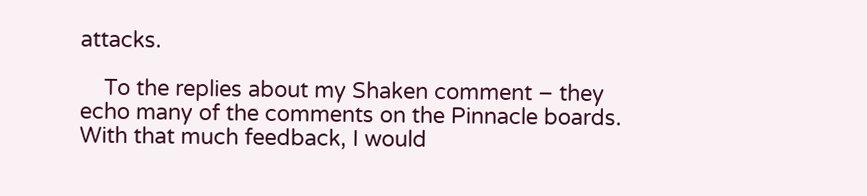attacks.

    To the replies about my Shaken comment – they echo many of the comments on the Pinnacle boards. With that much feedback, I would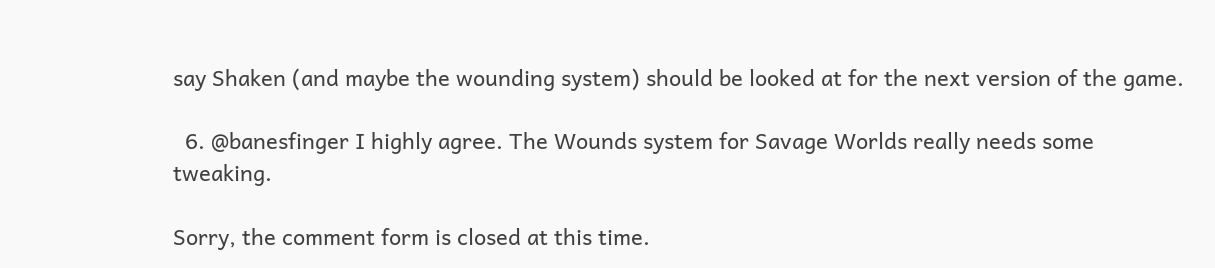say Shaken (and maybe the wounding system) should be looked at for the next version of the game.

  6. @banesfinger I highly agree. The Wounds system for Savage Worlds really needs some tweaking.

Sorry, the comment form is closed at this time.